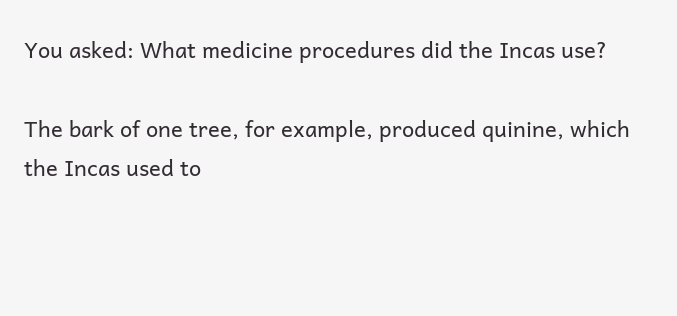You asked: What medicine procedures did the Incas use?

The bark of one tree, for example, produced quinine, which the Incas used to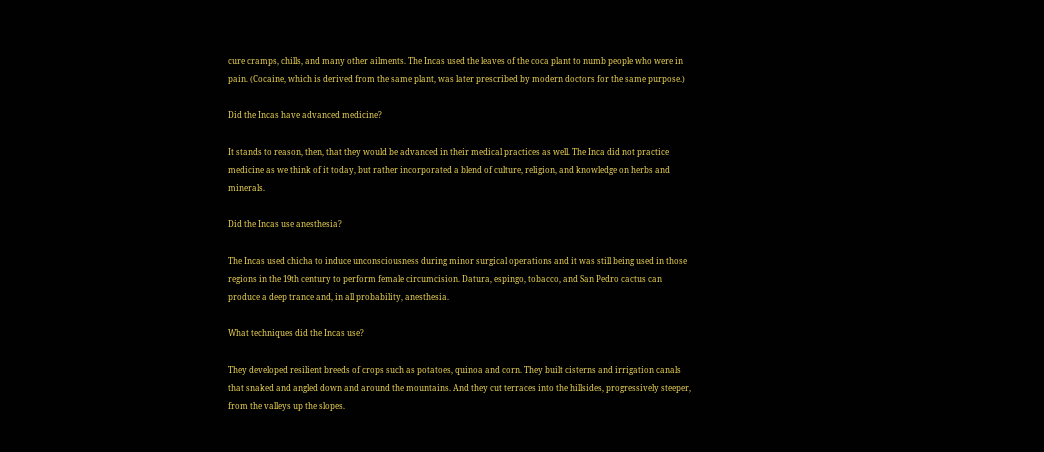cure cramps, chills, and many other ailments. The Incas used the leaves of the coca plant to numb people who were in pain. (Cocaine, which is derived from the same plant, was later prescribed by modern doctors for the same purpose.)

Did the Incas have advanced medicine?

It stands to reason, then, that they would be advanced in their medical practices as well. The Inca did not practice medicine as we think of it today, but rather incorporated a blend of culture, religion, and knowledge on herbs and minerals.

Did the Incas use anesthesia?

The Incas used chicha to induce unconsciousness during minor surgical operations and it was still being used in those regions in the 19th century to perform female circumcision. Datura, espingo, tobacco, and San Pedro cactus can produce a deep trance and, in all probability, anesthesia.

What techniques did the Incas use?

They developed resilient breeds of crops such as potatoes, quinoa and corn. They built cisterns and irrigation canals that snaked and angled down and around the mountains. And they cut terraces into the hillsides, progressively steeper, from the valleys up the slopes.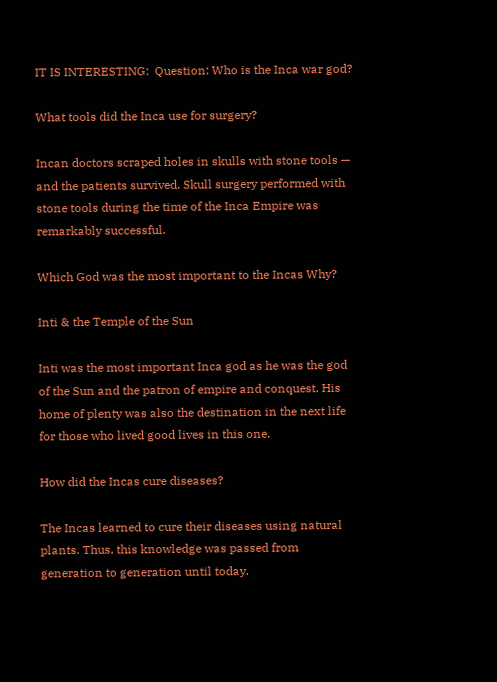IT IS INTERESTING:  Question: Who is the Inca war god?

What tools did the Inca use for surgery?

Incan doctors scraped holes in skulls with stone tools — and the patients survived. Skull surgery performed with stone tools during the time of the Inca Empire was remarkably successful.

Which God was the most important to the Incas Why?

Inti & the Temple of the Sun

Inti was the most important Inca god as he was the god of the Sun and the patron of empire and conquest. His home of plenty was also the destination in the next life for those who lived good lives in this one.

How did the Incas cure diseases?

The Incas learned to cure their diseases using natural plants. Thus, this knowledge was passed from generation to generation until today.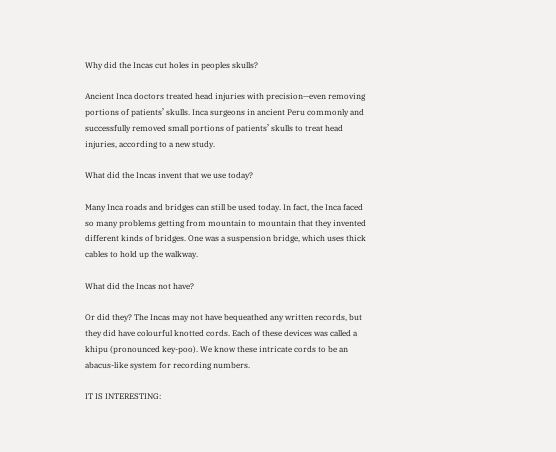Why did the Incas cut holes in peoples skulls?

Ancient Inca doctors treated head injuries with precision—even removing portions of patients’ skulls. Inca surgeons in ancient Peru commonly and successfully removed small portions of patients’ skulls to treat head injuries, according to a new study.

What did the Incas invent that we use today?

Many Inca roads and bridges can still be used today. In fact, the Inca faced so many problems getting from mountain to mountain that they invented different kinds of bridges. One was a suspension bridge, which uses thick cables to hold up the walkway.

What did the Incas not have?

Or did they? The Incas may not have bequeathed any written records, but they did have colourful knotted cords. Each of these devices was called a khipu (pronounced key-poo). We know these intricate cords to be an abacus-like system for recording numbers.

IT IS INTERESTING: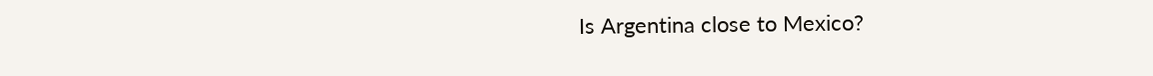Is Argentina close to Mexico?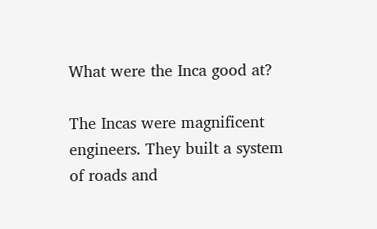What were the Inca good at?

The Incas were magnificent engineers. They built a system of roads and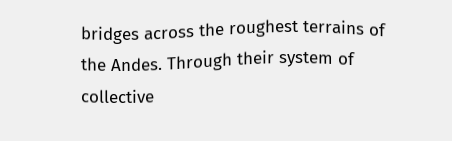bridges across the roughest terrains of the Andes. Through their system of collective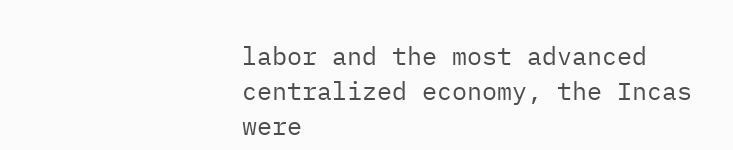labor and the most advanced centralized economy, the Incas were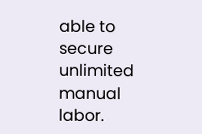able to secure unlimited manual labor.